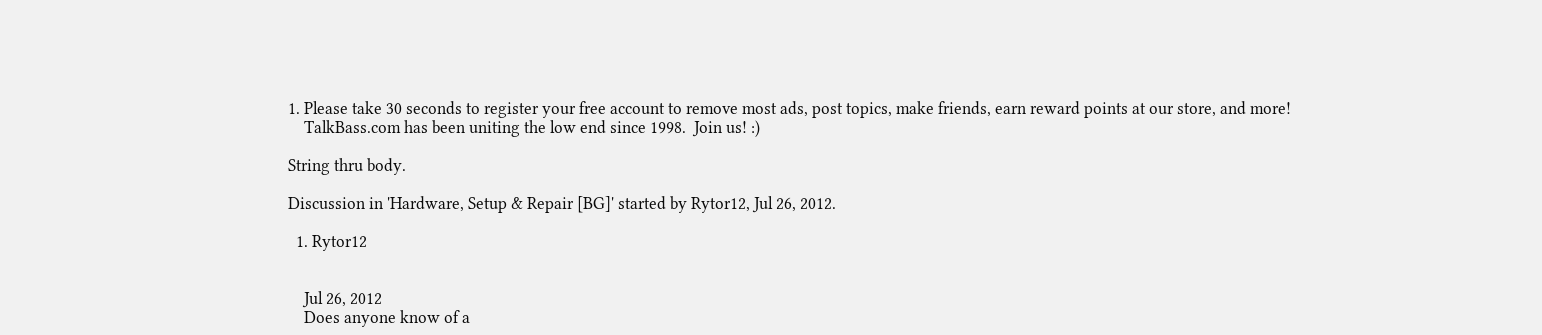1. Please take 30 seconds to register your free account to remove most ads, post topics, make friends, earn reward points at our store, and more!
    TalkBass.com has been uniting the low end since 1998.  Join us! :)

String thru body.

Discussion in 'Hardware, Setup & Repair [BG]' started by Rytor12, Jul 26, 2012.

  1. Rytor12


    Jul 26, 2012
    Does anyone know of a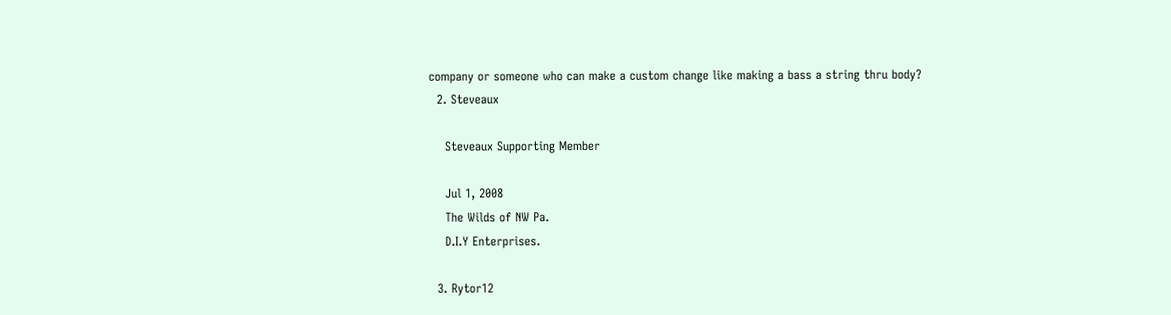company or someone who can make a custom change like making a bass a string thru body?
  2. Steveaux

    Steveaux Supporting Member

    Jul 1, 2008
    The Wilds of NW Pa.
    D.I.Y Enterprises.

  3. Rytor12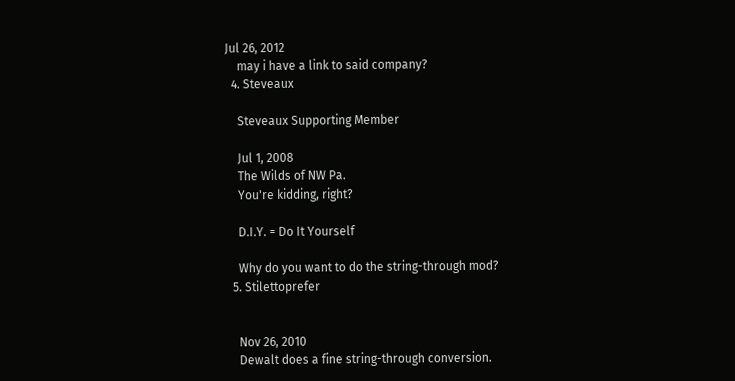Jul 26, 2012
    may i have a link to said company?
  4. Steveaux

    Steveaux Supporting Member

    Jul 1, 2008
    The Wilds of NW Pa.
    You're kidding, right?

    D.I.Y. = Do It Yourself

    Why do you want to do the string-through mod?
  5. Stilettoprefer


    Nov 26, 2010
    Dewalt does a fine string-through conversion.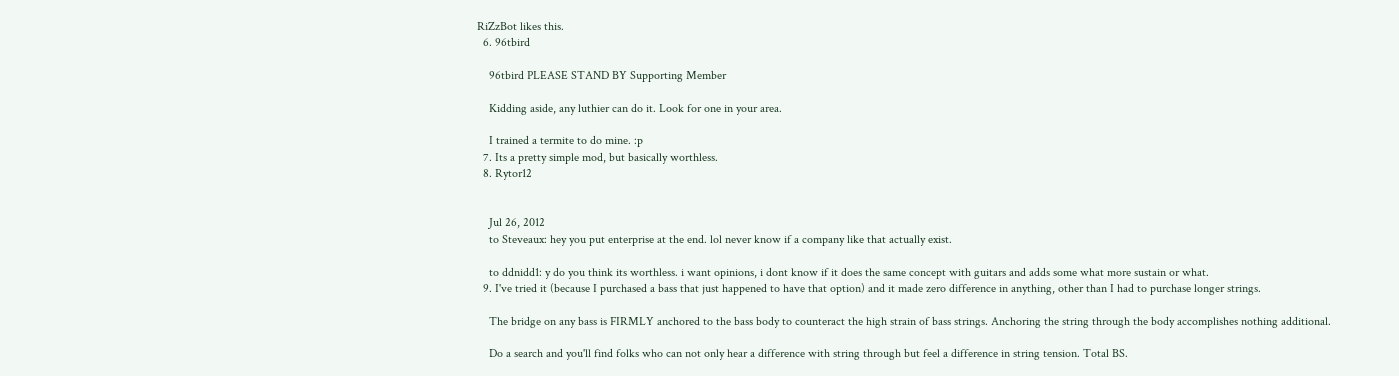RiZzBot likes this.
  6. 96tbird

    96tbird PLEASE STAND BY Supporting Member

    Kidding aside, any luthier can do it. Look for one in your area.

    I trained a termite to do mine. :p
  7. Its a pretty simple mod, but basically worthless.
  8. Rytor12


    Jul 26, 2012
    to Steveaux: hey you put enterprise at the end. lol never know if a company like that actually exist.

    to ddnidd1: y do you think its worthless. i want opinions, i dont know if it does the same concept with guitars and adds some what more sustain or what.
  9. I've tried it (because I purchased a bass that just happened to have that option) and it made zero difference in anything, other than I had to purchase longer strings.

    The bridge on any bass is FIRMLY anchored to the bass body to counteract the high strain of bass strings. Anchoring the string through the body accomplishes nothing additional.

    Do a search and you'll find folks who can not only hear a difference with string through but feel a difference in string tension. Total BS.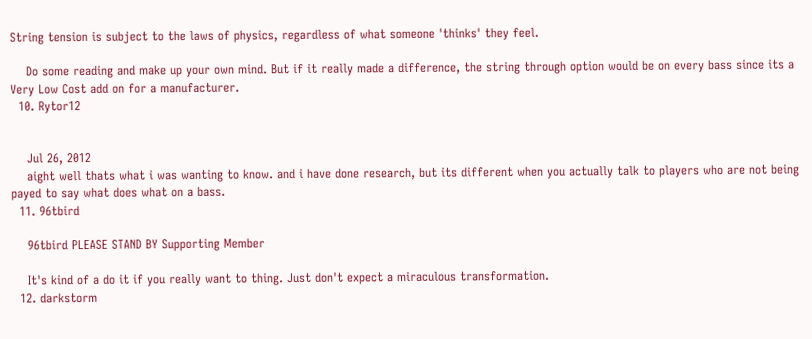String tension is subject to the laws of physics, regardless of what someone 'thinks' they feel.

    Do some reading and make up your own mind. But if it really made a difference, the string through option would be on every bass since its a Very Low Cost add on for a manufacturer.
  10. Rytor12


    Jul 26, 2012
    aight well thats what i was wanting to know. and i have done research, but its different when you actually talk to players who are not being payed to say what does what on a bass.
  11. 96tbird

    96tbird PLEASE STAND BY Supporting Member

    It's kind of a do it if you really want to thing. Just don't expect a miraculous transformation.
  12. darkstorm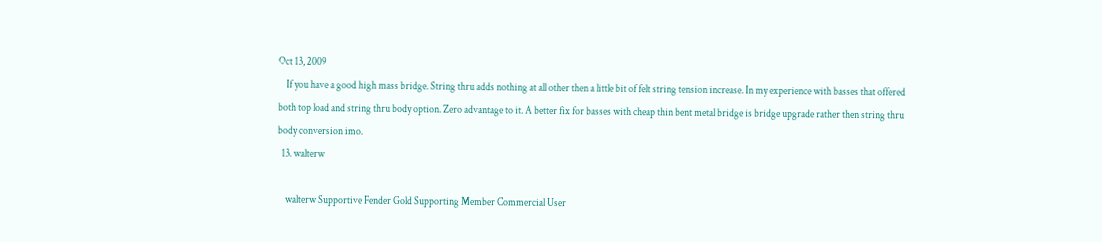Oct 13, 2009
    If you have a good high mass bridge. String thru adds nothing at all other then a little bit of felt string tension increase. In my experience with basses that offered both top load and string thru body option. Zero advantage to it. A better fix for basses with cheap thin bent metal bridge is bridge upgrade rather then string thru body conversion imo.
  13. walterw

    walterw Supportive Fender Gold Supporting Member Commercial User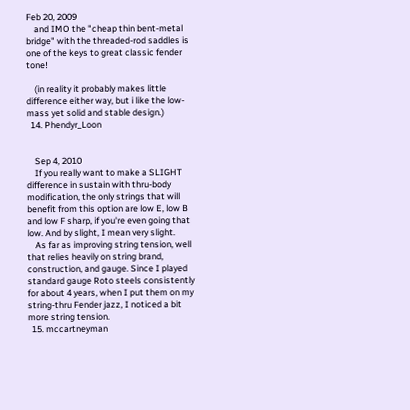Feb 20, 2009
    and IMO the "cheap thin bent-metal bridge" with the threaded-rod saddles is one of the keys to great classic fender tone!

    (in reality it probably makes little difference either way, but i like the low-mass yet solid and stable design.)
  14. Phendyr_Loon


    Sep 4, 2010
    If you really want to make a SLIGHT difference in sustain with thru-body modification, the only strings that will benefit from this option are low E, low B and low F sharp, if you're even going that low. And by slight, I mean very slight.
    As far as improving string tension, well that relies heavily on string brand, construction, and gauge. Since I played standard gauge Roto steels consistently for about 4 years, when I put them on my string-thru Fender jazz, I noticed a bit more string tension.
  15. mccartneyman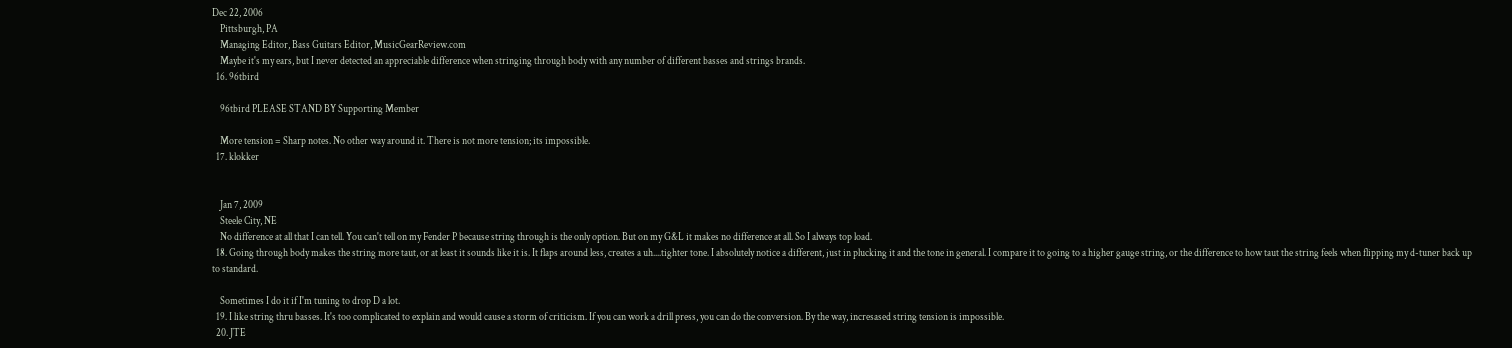Dec 22, 2006
    Pittsburgh, PA
    Managing Editor, Bass Guitars Editor, MusicGearReview.com
    Maybe it's my ears, but I never detected an appreciable difference when stringing through body with any number of different basses and strings brands.
  16. 96tbird

    96tbird PLEASE STAND BY Supporting Member

    More tension = Sharp notes. No other way around it. There is not more tension; its impossible.
  17. klokker


    Jan 7, 2009
    Steele City, NE
    No difference at all that I can tell. You can't tell on my Fender P because string through is the only option. But on my G&L it makes no difference at all. So I always top load.
  18. Going through body makes the string more taut, or at least it sounds like it is. It flaps around less, creates a uh....tighter tone. I absolutely notice a different, just in plucking it and the tone in general. I compare it to going to a higher gauge string, or the difference to how taut the string feels when flipping my d-tuner back up to standard.

    Sometimes I do it if I'm tuning to drop D a lot.
  19. I like string thru basses. It's too complicated to explain and would cause a storm of criticism. If you can work a drill press, you can do the conversion. By the way, incresased string tension is impossible.
  20. JTE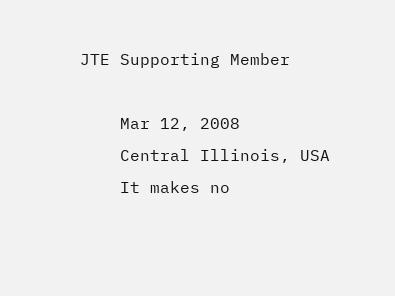JTE Supporting Member

    Mar 12, 2008
    Central Illinois, USA
    It makes no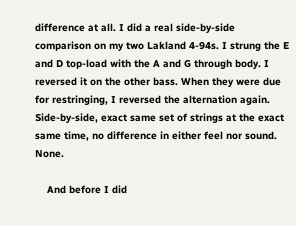difference at all. I did a real side-by-side comparison on my two Lakland 4-94s. I strung the E and D top-load with the A and G through body. I reversed it on the other bass. When they were due for restringing, I reversed the alternation again. Side-by-side, exact same set of strings at the exact same time, no difference in either feel nor sound. None.

    And before I did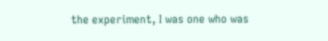the experiment, I was one who was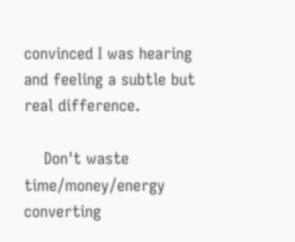convinced I was hearing and feeling a subtle but real difference.

    Don't waste time/money/energy converting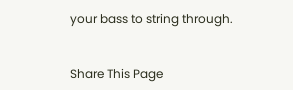your bass to string through.


Share This Page